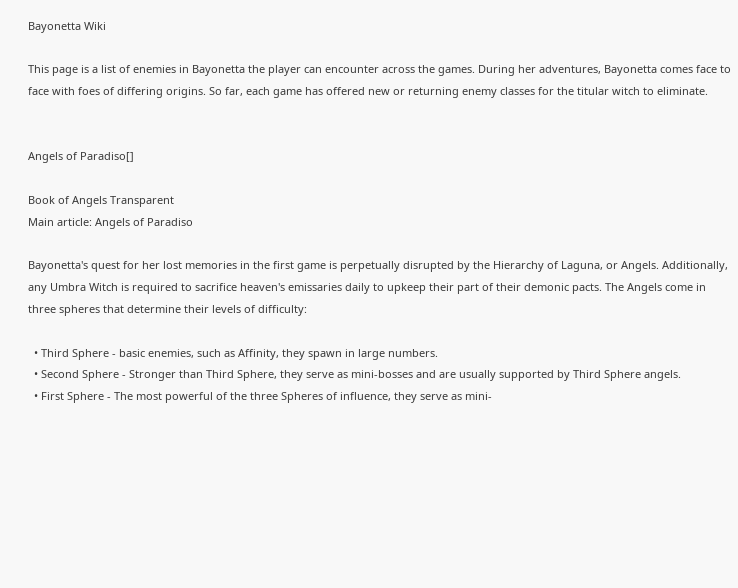Bayonetta Wiki

This page is a list of enemies in Bayonetta the player can encounter across the games. During her adventures, Bayonetta comes face to face with foes of differing origins. So far, each game has offered new or returning enemy classes for the titular witch to eliminate.


Angels of Paradiso[]

Book of Angels Transparent
Main article: Angels of Paradiso

Bayonetta's quest for her lost memories in the first game is perpetually disrupted by the Hierarchy of Laguna, or Angels. Additionally, any Umbra Witch is required to sacrifice heaven's emissaries daily to upkeep their part of their demonic pacts. The Angels come in three spheres that determine their levels of difficulty:

  • Third Sphere - basic enemies, such as Affinity, they spawn in large numbers.
  • Second Sphere - Stronger than Third Sphere, they serve as mini-bosses and are usually supported by Third Sphere angels.
  • First Sphere - The most powerful of the three Spheres of influence, they serve as mini-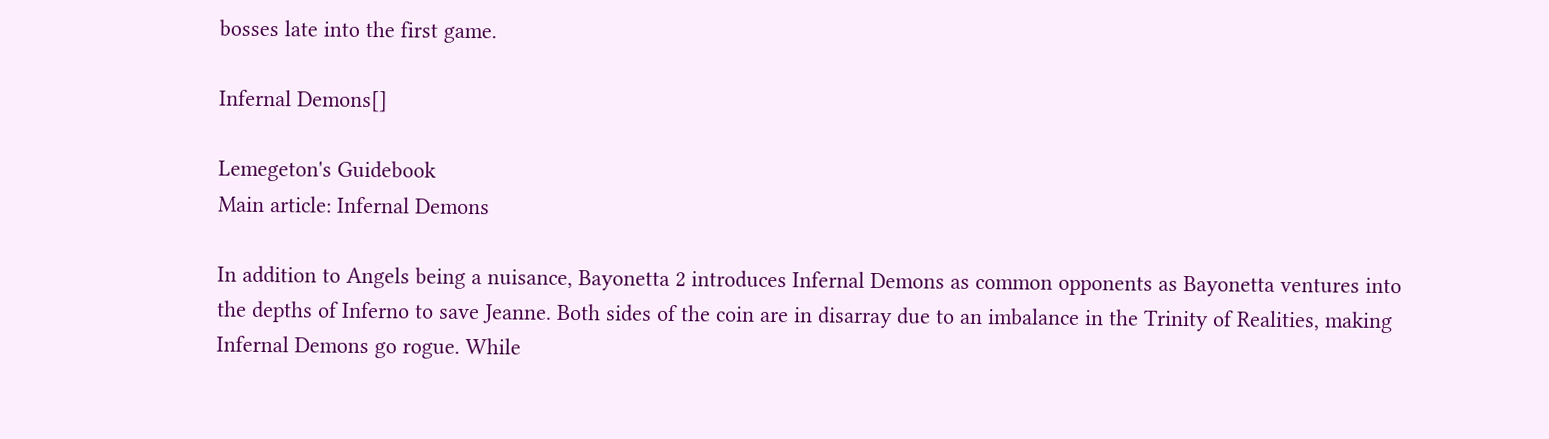bosses late into the first game.

Infernal Demons[]

Lemegeton's Guidebook
Main article: Infernal Demons

In addition to Angels being a nuisance, Bayonetta 2 introduces Infernal Demons as common opponents as Bayonetta ventures into the depths of Inferno to save Jeanne. Both sides of the coin are in disarray due to an imbalance in the Trinity of Realities, making Infernal Demons go rogue. While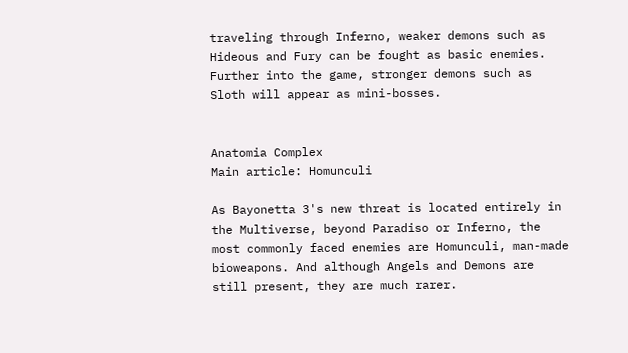traveling through Inferno, weaker demons such as Hideous and Fury can be fought as basic enemies. Further into the game, stronger demons such as Sloth will appear as mini-bosses.


Anatomia Complex
Main article: Homunculi

As Bayonetta 3's new threat is located entirely in the Multiverse, beyond Paradiso or Inferno, the most commonly faced enemies are Homunculi, man-made bioweapons. And although Angels and Demons are still present, they are much rarer.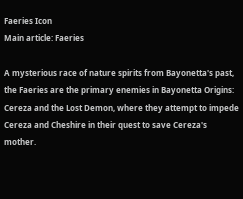Faeries Icon
Main article: Faeries

A mysterious race of nature spirits from Bayonetta's past, the Faeries are the primary enemies in Bayonetta Origins: Cereza and the Lost Demon, where they attempt to impede Cereza and Cheshire in their quest to save Cereza's mother.